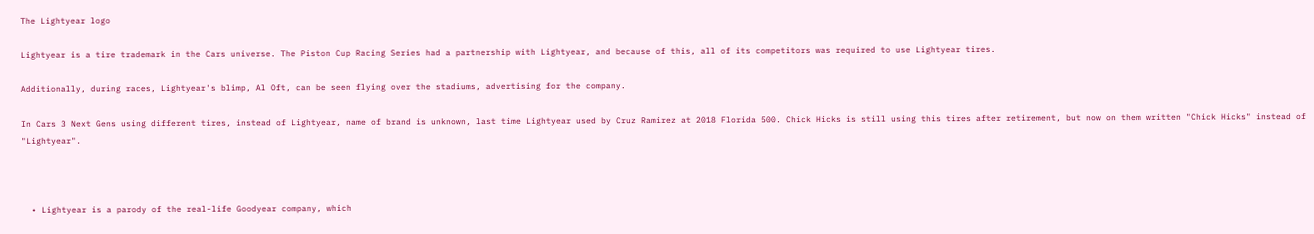The Lightyear logo

Lightyear is a tire trademark in the Cars universe. The Piston Cup Racing Series had a partnership with Lightyear, and because of this, all of its competitors was required to use Lightyear tires.

Additionally, during races, Lightyear's blimp, Al Oft, can be seen flying over the stadiums, advertising for the company.

In Cars 3 Next Gens using different tires, instead of Lightyear, name of brand is unknown, last time Lightyear used by Cruz Ramirez at 2018 Florida 500. Chick Hicks is still using this tires after retirement, but now on them written "Chick Hicks" instead of "Lightyear".



  • Lightyear is a parody of the real-life Goodyear company, which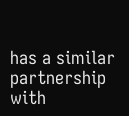has a similar partnership with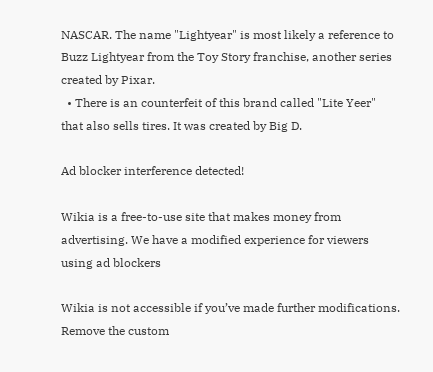NASCAR. The name "Lightyear" is most likely a reference to Buzz Lightyear from the Toy Story franchise, another series created by Pixar.
  • There is an counterfeit of this brand called "Lite Yeer" that also sells tires. It was created by Big D.

Ad blocker interference detected!

Wikia is a free-to-use site that makes money from advertising. We have a modified experience for viewers using ad blockers

Wikia is not accessible if you’ve made further modifications. Remove the custom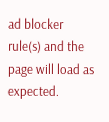ad blocker rule(s) and the page will load as expected.